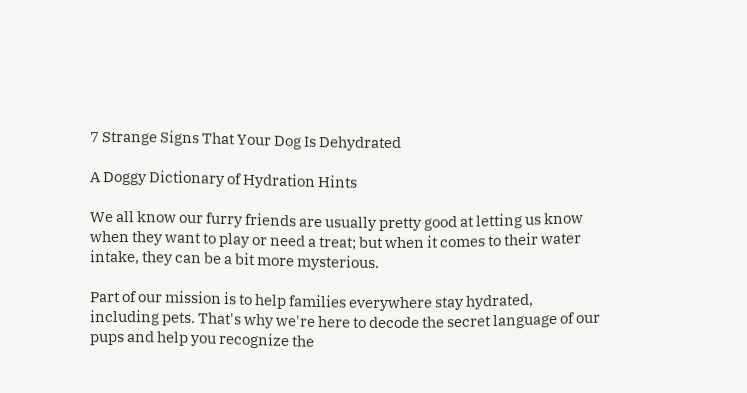7 Strange Signs That Your Dog Is Dehydrated

A Doggy Dictionary of Hydration Hints

We all know our furry friends are usually pretty good at letting us know when they want to play or need a treat; but when it comes to their water intake, they can be a bit more mysterious.

Part of our mission is to help families everywhere stay hydrated, including pets. That's why we're here to decode the secret language of our pups and help you recognize the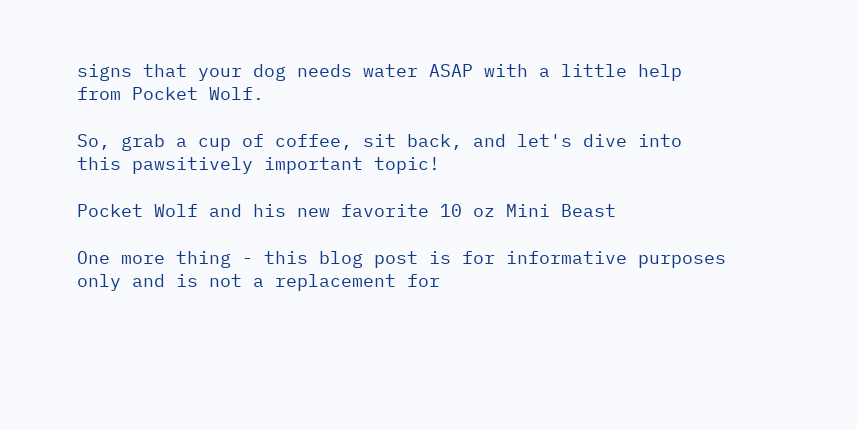signs that your dog needs water ASAP with a little help from Pocket Wolf.

So, grab a cup of coffee, sit back, and let's dive into this pawsitively important topic!

Pocket Wolf and his new favorite 10 oz Mini Beast

One more thing - this blog post is for informative purposes only and is not a replacement for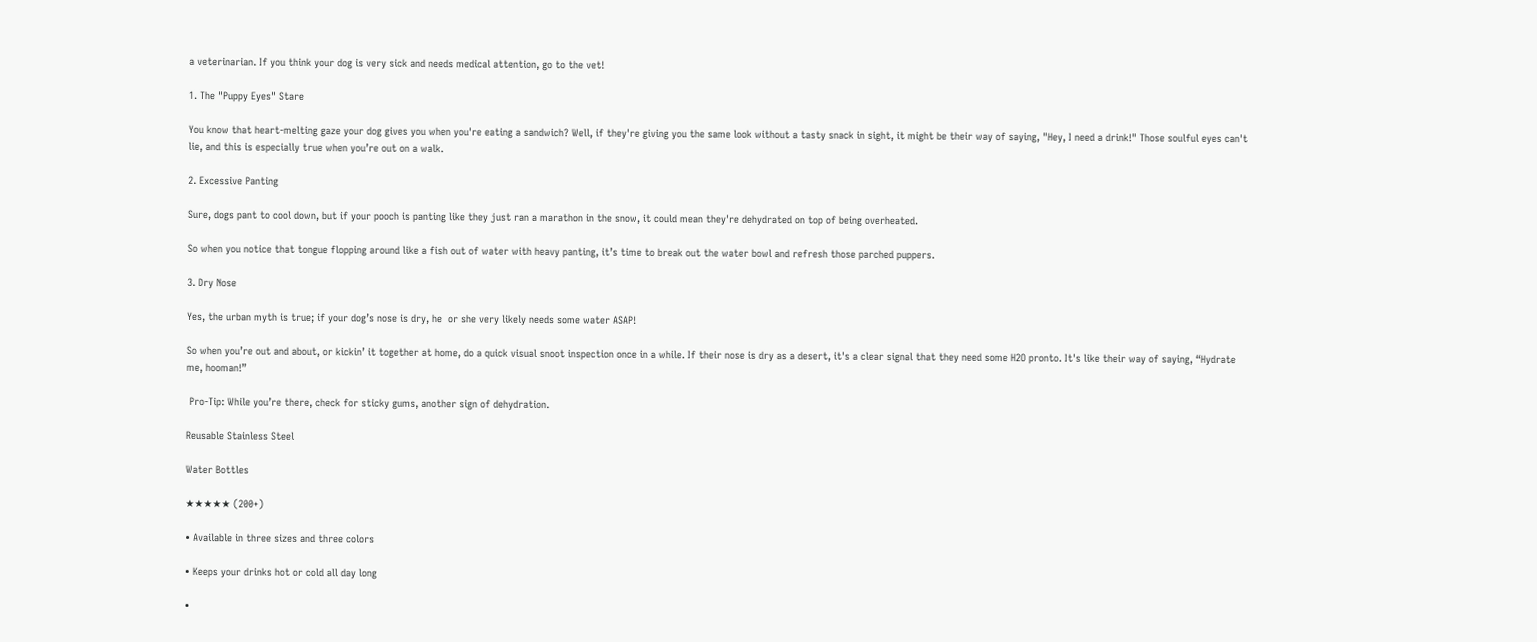a veterinarian. If you think your dog is very sick and needs medical attention, go to the vet!

1. The "Puppy Eyes" Stare

You know that heart-melting gaze your dog gives you when you're eating a sandwich? Well, if they're giving you the same look without a tasty snack in sight, it might be their way of saying, "Hey, I need a drink!" Those soulful eyes can't lie, and this is especially true when you’re out on a walk.

2. Excessive Panting

Sure, dogs pant to cool down, but if your pooch is panting like they just ran a marathon in the snow, it could mean they're dehydrated on top of being overheated.

So when you notice that tongue flopping around like a fish out of water with heavy panting, it’s time to break out the water bowl and refresh those parched puppers.

3. Dry Nose

Yes, the urban myth is true; if your dog’s nose is dry, he  or she very likely needs some water ASAP!

So when you’re out and about, or kickin’ it together at home, do a quick visual snoot inspection once in a while. If their nose is dry as a desert, it's a clear signal that they need some H2O pronto. It's like their way of saying, “Hydrate me, hooman!”

 Pro-Tip: While you’re there, check for sticky gums, another sign of dehydration.

Reusable Stainless Steel

Water Bottles

★★★★★ (200+)

• Available in three sizes and three colors

• Keeps your drinks hot or cold all day long

•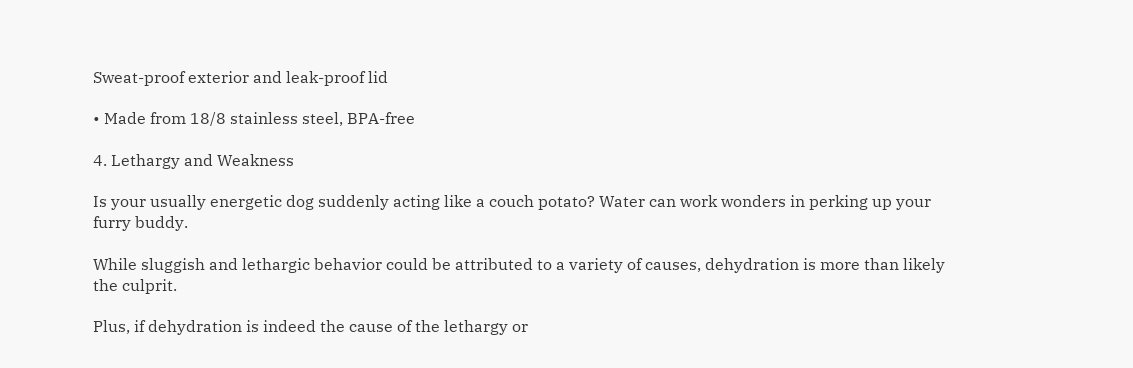Sweat-proof exterior and leak-proof lid

• Made from 18/8 stainless steel, BPA-free

4. Lethargy and Weakness

Is your usually energetic dog suddenly acting like a couch potato? Water can work wonders in perking up your furry buddy.

While sluggish and lethargic behavior could be attributed to a variety of causes, dehydration is more than likely the culprit.

Plus, if dehydration is indeed the cause of the lethargy or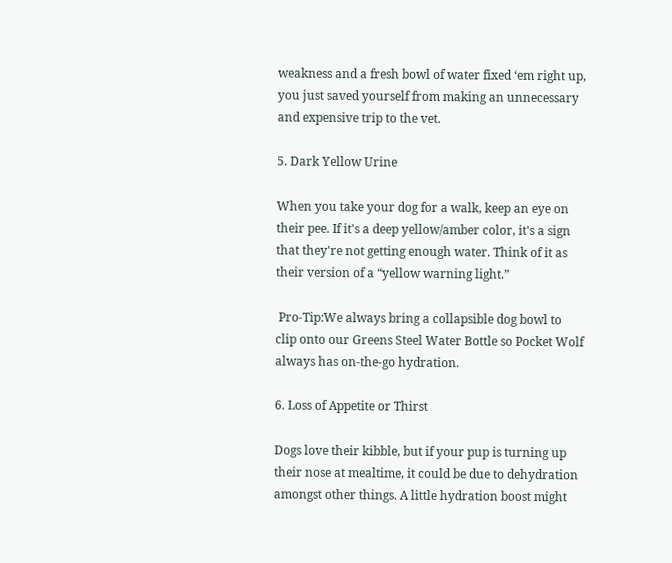weakness and a fresh bowl of water fixed ‘em right up, you just saved yourself from making an unnecessary and expensive trip to the vet.

5. Dark Yellow Urine

When you take your dog for a walk, keep an eye on their pee. If it's a deep yellow/amber color, it's a sign that they're not getting enough water. Think of it as their version of a “yellow warning light.”

 Pro-Tip:We always bring a collapsible dog bowl to clip onto our Greens Steel Water Bottle so Pocket Wolf always has on-the-go hydration.

6. Loss of Appetite or Thirst

Dogs love their kibble, but if your pup is turning up their nose at mealtime, it could be due to dehydration amongst other things. A little hydration boost might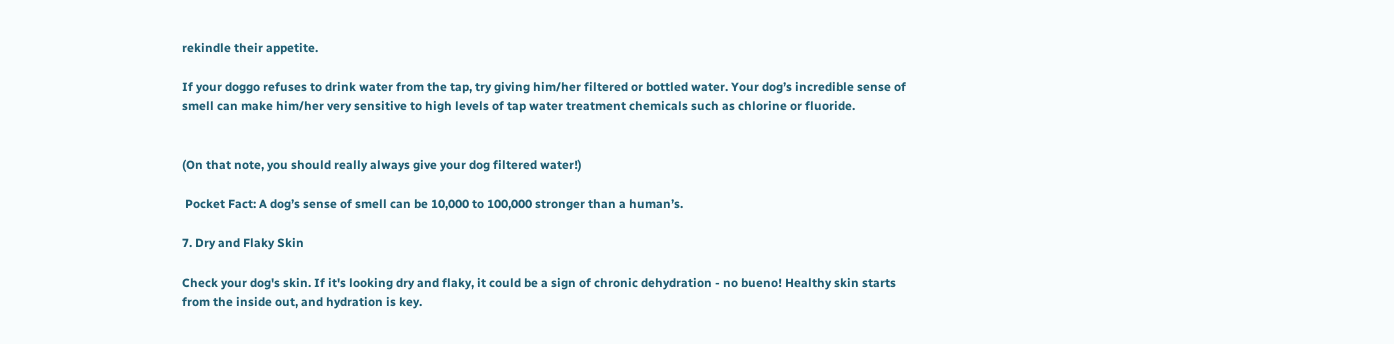rekindle their appetite.

If your doggo refuses to drink water from the tap, try giving him/her filtered or bottled water. Your dog’s incredible sense of smell can make him/her very sensitive to high levels of tap water treatment chemicals such as chlorine or fluoride.


(On that note, you should really always give your dog filtered water!)

 Pocket Fact: A dog’s sense of smell can be 10,000 to 100,000 stronger than a human’s.

7. Dry and Flaky Skin

Check your dog's skin. If it's looking dry and flaky, it could be a sign of chronic dehydration - no bueno! Healthy skin starts from the inside out, and hydration is key.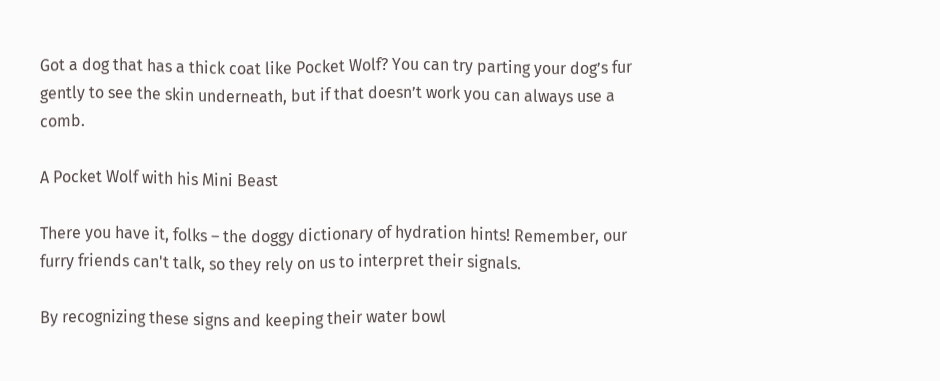Got a dog that has a thick coat like Pocket Wolf? You can try parting your dog’s fur gently to see the skin underneath, but if that doesn’t work you can always use a comb.

A Pocket Wolf with his Mini Beast

There you have it, folks – the doggy dictionary of hydration hints! Remember, our furry friends can't talk, so they rely on us to interpret their signals.

By recognizing these signs and keeping their water bowl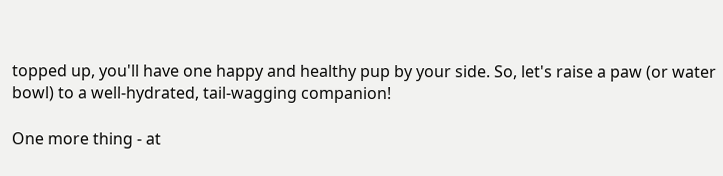topped up, you'll have one happy and healthy pup by your side. So, let's raise a paw (or water bowl) to a well-hydrated, tail-wagging companion!

One more thing - at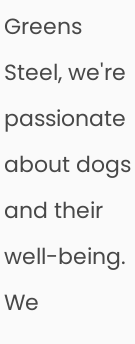Greens Steel, we're passionate about dogs and their well-being. We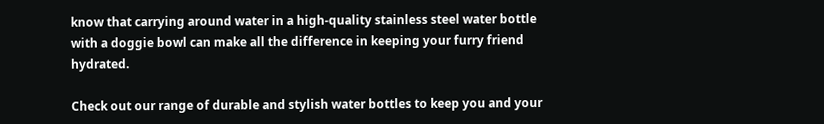know that carrying around water in a high-quality stainless steel water bottle with a doggie bowl can make all the difference in keeping your furry friend hydrated.

Check out our range of durable and stylish water bottles to keep you and your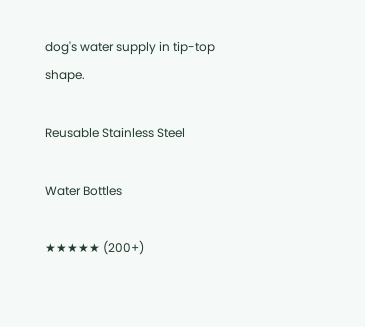dog's water supply in tip-top shape.

Reusable Stainless Steel

Water Bottles

★★★★★ (200+)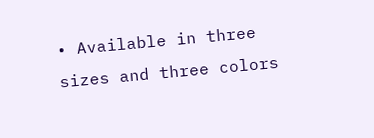• Available in three sizes and three colors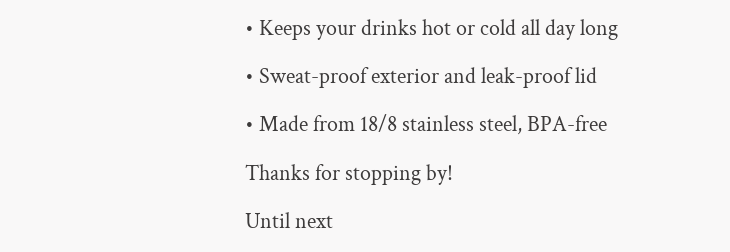• Keeps your drinks hot or cold all day long

• Sweat-proof exterior and leak-proof lid

• Made from 18/8 stainless steel, BPA-free

Thanks for stopping by!

Until next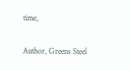time,


Author, Greens Steel